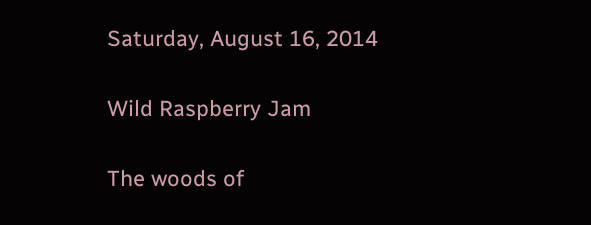Saturday, August 16, 2014

Wild Raspberry Jam

The woods of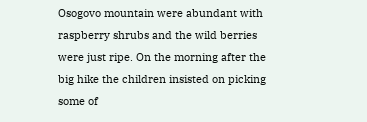Osogovo mountain were abundant with raspberry shrubs and the wild berries were just ripe. On the morning after the big hike the children insisted on picking some of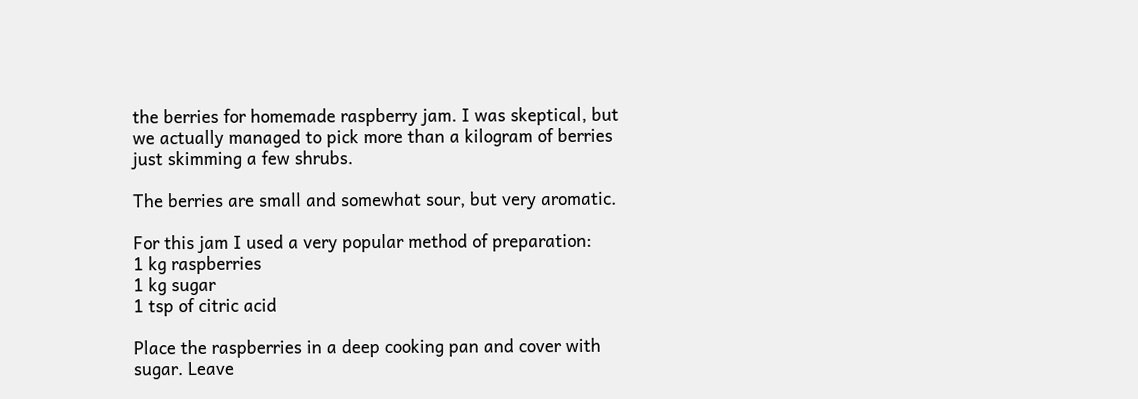the berries for homemade raspberry jam. I was skeptical, but we actually managed to pick more than a kilogram of berries just skimming a few shrubs.

The berries are small and somewhat sour, but very aromatic.

For this jam I used a very popular method of preparation:
1 kg raspberries
1 kg sugar
1 tsp of citric acid

Place the raspberries in a deep cooking pan and cover with sugar. Leave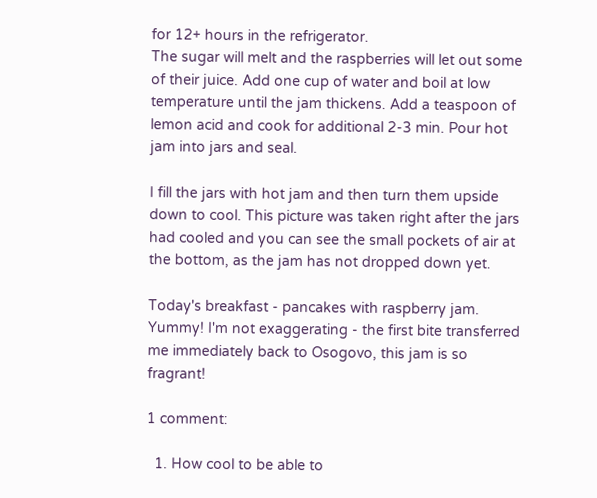for 12+ hours in the refrigerator.
The sugar will melt and the raspberries will let out some of their juice. Add one cup of water and boil at low temperature until the jam thickens. Add a teaspoon of lemon acid and cook for additional 2-3 min. Pour hot jam into jars and seal.

I fill the jars with hot jam and then turn them upside down to cool. This picture was taken right after the jars had cooled and you can see the small pockets of air at the bottom, as the jam has not dropped down yet.

Today's breakfast - pancakes with raspberry jam. Yummy! I'm not exaggerating - the first bite transferred me immediately back to Osogovo, this jam is so fragrant!

1 comment:

  1. How cool to be able to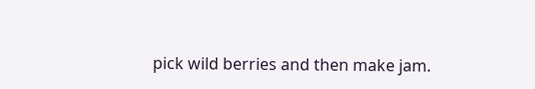pick wild berries and then make jam.